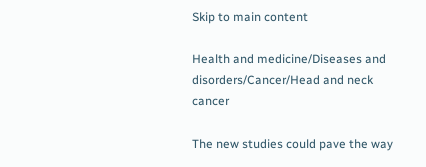Skip to main content

Health and medicine/Diseases and disorders/Cancer/Head and neck cancer

The new studies could pave the way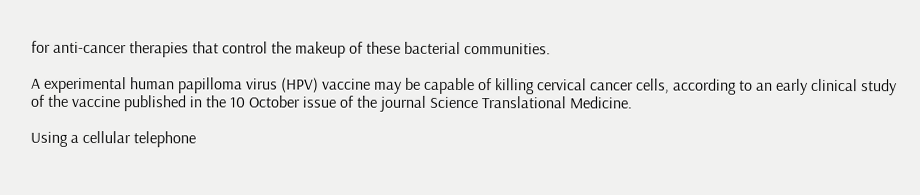for anti-cancer therapies that control the makeup of these bacterial communities.

A experimental human papilloma virus (HPV) vaccine may be capable of killing cervical cancer cells, according to an early clinical study of the vaccine published in the 10 October issue of the journal Science Translational Medicine.

Using a cellular telephone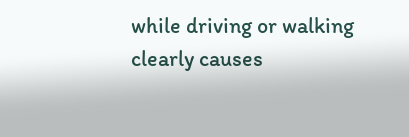while driving or walking clearly causes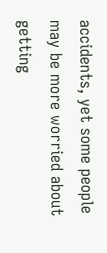accidents, yet some people may be more worried about getting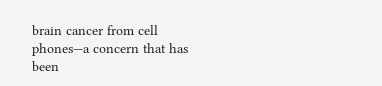brain cancer from cell phones—a concern that has been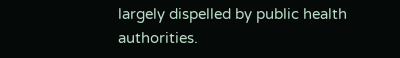largely dispelled by public health authorities.